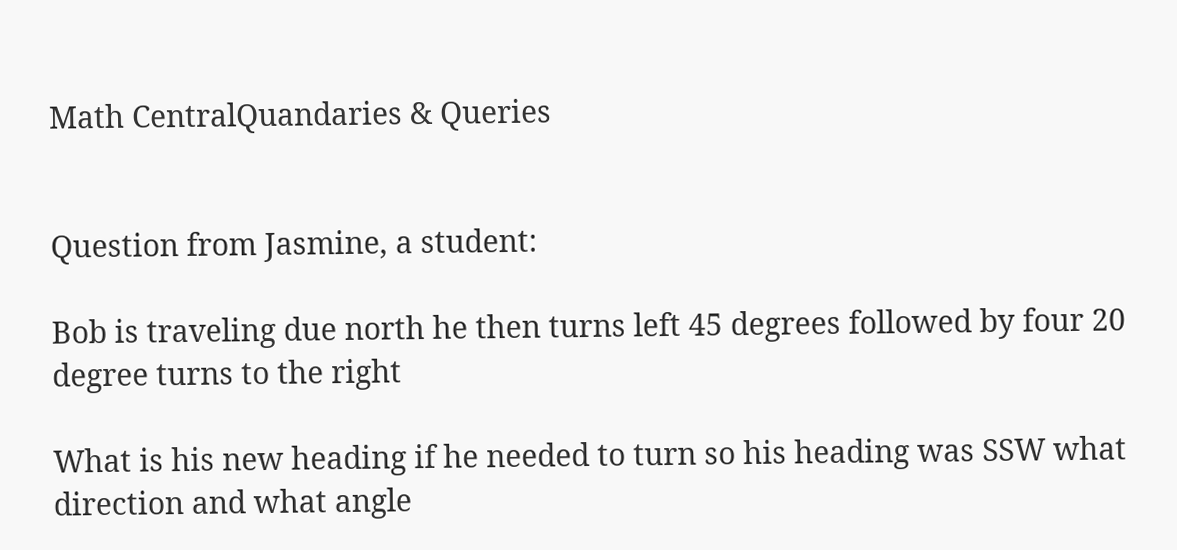Math CentralQuandaries & Queries


Question from Jasmine, a student:

Bob is traveling due north he then turns left 45 degrees followed by four 20 degree turns to the right

What is his new heading if he needed to turn so his heading was SSW what direction and what angle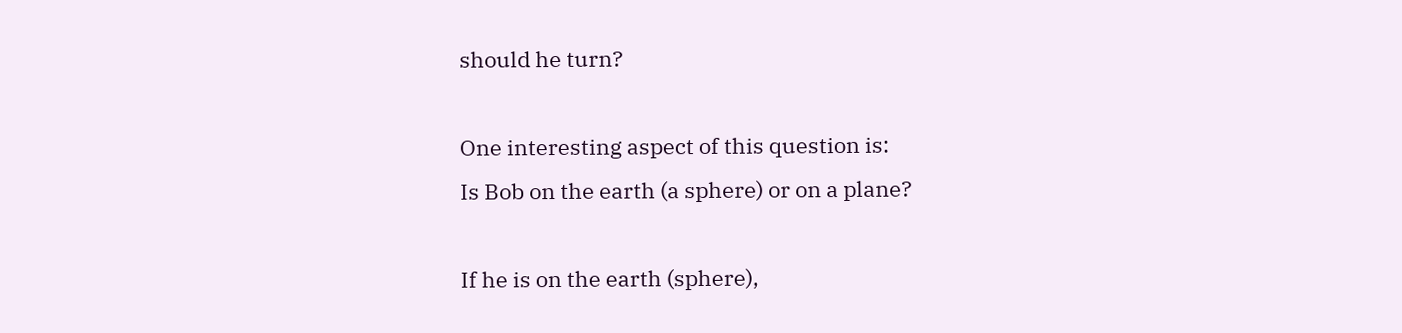should he turn?

One interesting aspect of this question is:
Is Bob on the earth (a sphere) or on a plane?

If he is on the earth (sphere),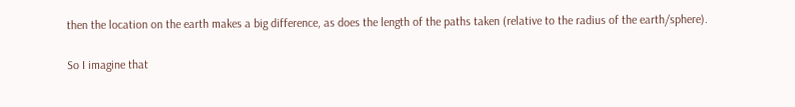then the location on the earth makes a big difference, as does the length of the paths taken (relative to the radius of the earth/sphere).

So I imagine that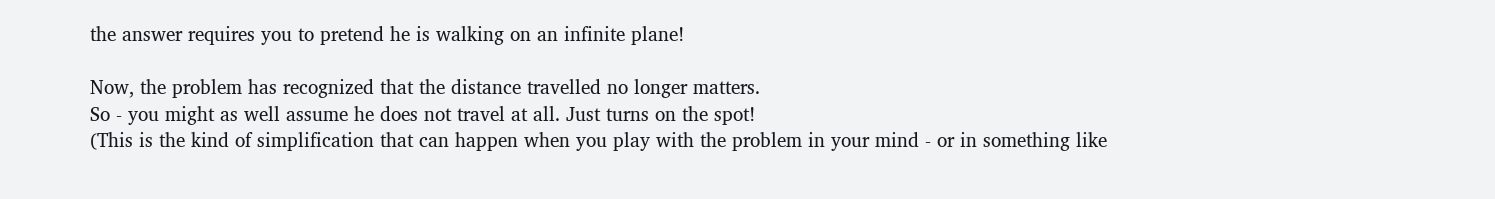the answer requires you to pretend he is walking on an infinite plane!

Now, the problem has recognized that the distance travelled no longer matters.
So - you might as well assume he does not travel at all. Just turns on the spot!
(This is the kind of simplification that can happen when you play with the problem in your mind - or in something like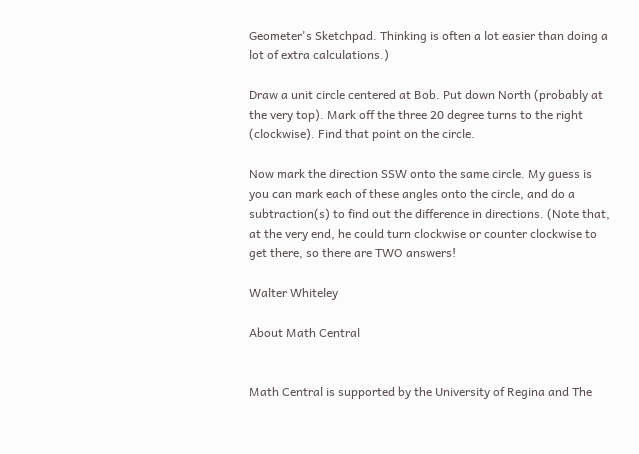Geometer's Sketchpad. Thinking is often a lot easier than doing a lot of extra calculations.)

Draw a unit circle centered at Bob. Put down North (probably at the very top). Mark off the three 20 degree turns to the right (clockwise). Find that point on the circle.

Now mark the direction SSW onto the same circle. My guess is you can mark each of these angles onto the circle, and do a subtraction(s) to find out the difference in directions. (Note that, at the very end, he could turn clockwise or counter clockwise to get there, so there are TWO answers!

Walter Whiteley

About Math Central


Math Central is supported by the University of Regina and The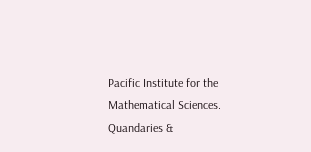Pacific Institute for the Mathematical Sciences.
Quandaries &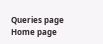Queries page Home page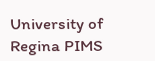University of Regina PIMS